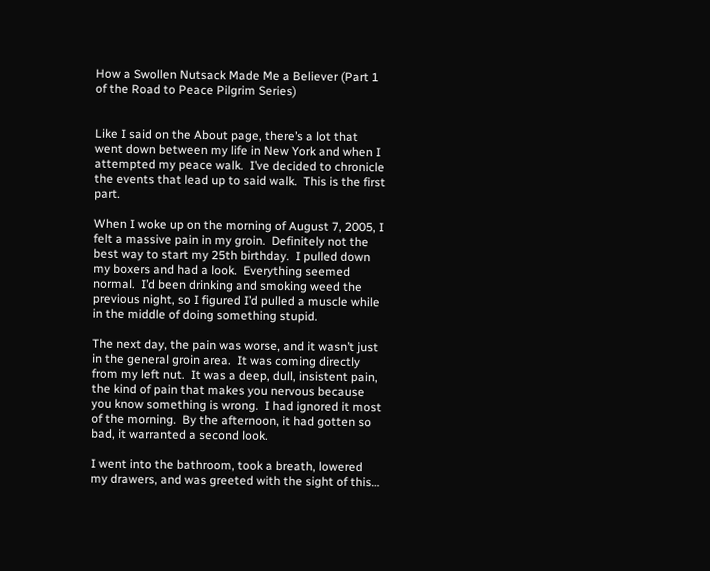How a Swollen Nutsack Made Me a Believer (Part 1 of the Road to Peace Pilgrim Series)


Like I said on the About page, there’s a lot that went down between my life in New York and when I  attempted my peace walk.  I’ve decided to chronicle the events that lead up to said walk.  This is the first part.

When I woke up on the morning of August 7, 2005, I felt a massive pain in my groin.  Definitely not the best way to start my 25th birthday.  I pulled down my boxers and had a look.  Everything seemed normal.  I’d been drinking and smoking weed the previous night, so I figured I’d pulled a muscle while in the middle of doing something stupid.

The next day, the pain was worse, and it wasn’t just in the general groin area.  It was coming directly from my left nut.  It was a deep, dull, insistent pain, the kind of pain that makes you nervous because you know something is wrong.  I had ignored it most of the morning.  By the afternoon, it had gotten so bad, it warranted a second look.

I went into the bathroom, took a breath, lowered my drawers, and was greeted with the sight of this…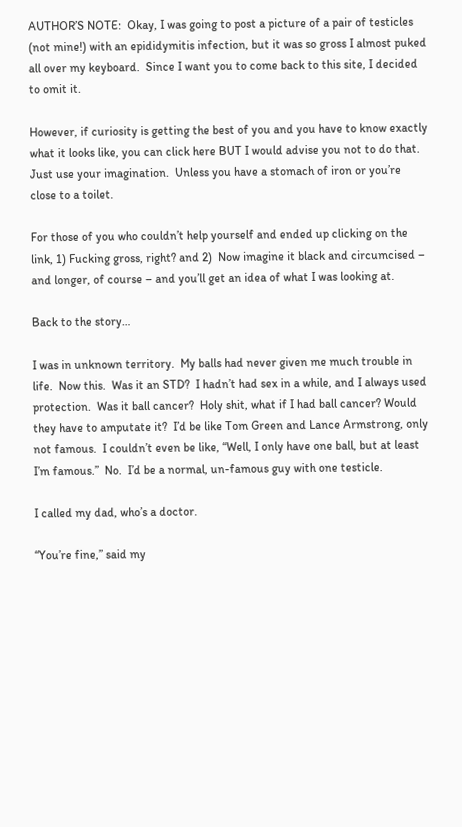AUTHOR’S NOTE:  Okay, I was going to post a picture of a pair of testicles (not mine!) with an epididymitis infection, but it was so gross I almost puked all over my keyboard.  Since I want you to come back to this site, I decided to omit it.

However, if curiosity is getting the best of you and you have to know exactly what it looks like, you can click here BUT I would advise you not to do that.  Just use your imagination.  Unless you have a stomach of iron or you’re close to a toilet.

For those of you who couldn’t help yourself and ended up clicking on the link, 1) Fucking gross, right? and 2)  Now imagine it black and circumcised – and longer, of course – and you’ll get an idea of what I was looking at.

Back to the story…

I was in unknown territory.  My balls had never given me much trouble in life.  Now this.  Was it an STD?  I hadn’t had sex in a while, and I always used protection.  Was it ball cancer?  Holy shit, what if I had ball cancer? Would they have to amputate it?  I’d be like Tom Green and Lance Armstrong, only not famous.  I couldn’t even be like, “Well, I only have one ball, but at least I’m famous.”  No.  I’d be a normal, un-famous guy with one testicle.

I called my dad, who’s a doctor.

“You’re fine,” said my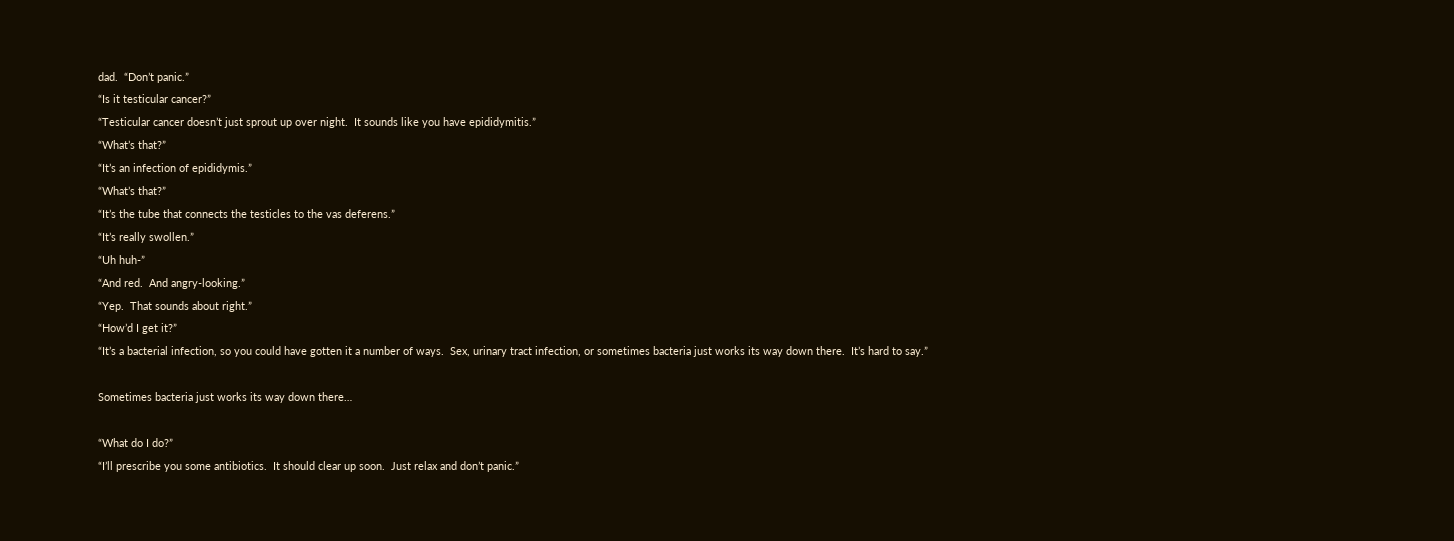dad.  “Don’t panic.”
“Is it testicular cancer?”
“Testicular cancer doesn’t just sprout up over night.  It sounds like you have epididymitis.”
“What’s that?”
“It’s an infection of epididymis.”
“What’s that?”
“It’s the tube that connects the testicles to the vas deferens.”
“It’s really swollen.”
“Uh huh-”
“And red.  And angry-looking.”
“Yep.  That sounds about right.”
“How’d I get it?”
“It’s a bacterial infection, so you could have gotten it a number of ways.  Sex, urinary tract infection, or sometimes bacteria just works its way down there.  It’s hard to say.”

Sometimes bacteria just works its way down there…

“What do I do?”
“I’ll prescribe you some antibiotics.  It should clear up soon.  Just relax and don’t panic.”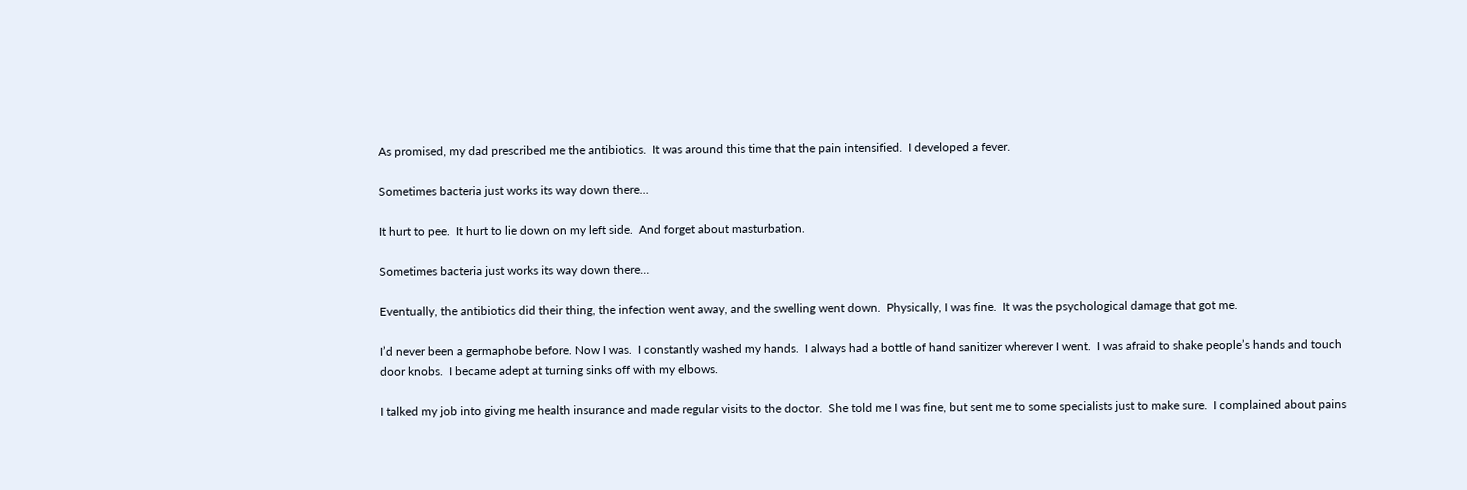As promised, my dad prescribed me the antibiotics.  It was around this time that the pain intensified.  I developed a fever.

Sometimes bacteria just works its way down there…

It hurt to pee.  It hurt to lie down on my left side.  And forget about masturbation.

Sometimes bacteria just works its way down there…

Eventually, the antibiotics did their thing, the infection went away, and the swelling went down.  Physically, I was fine.  It was the psychological damage that got me.

I’d never been a germaphobe before. Now I was.  I constantly washed my hands.  I always had a bottle of hand sanitizer wherever I went.  I was afraid to shake people’s hands and touch door knobs.  I became adept at turning sinks off with my elbows.

I talked my job into giving me health insurance and made regular visits to the doctor.  She told me I was fine, but sent me to some specialists just to make sure.  I complained about pains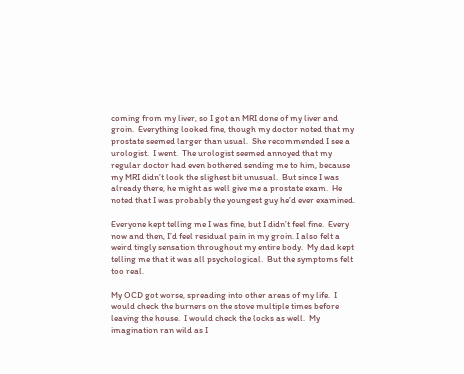coming from my liver, so I got an MRI done of my liver and groin.  Everything looked fine, though my doctor noted that my prostate seemed larger than usual.  She recommended I see a urologist.  I went.  The urologist seemed annoyed that my regular doctor had even bothered sending me to him, because my MRI didn’t look the slighest bit unusual.  But since I was already there, he might as well give me a prostate exam.  He noted that I was probably the youngest guy he’d ever examined.

Everyone kept telling me I was fine, but I didn’t feel fine.  Every now and then, I’d feel residual pain in my groin. I also felt a weird tingly sensation throughout my entire body.  My dad kept telling me that it was all psychological.  But the symptoms felt too real.

My OCD got worse, spreading into other areas of my life.  I would check the burners on the stove multiple times before leaving the house.  I would check the locks as well.  My imagination ran wild as I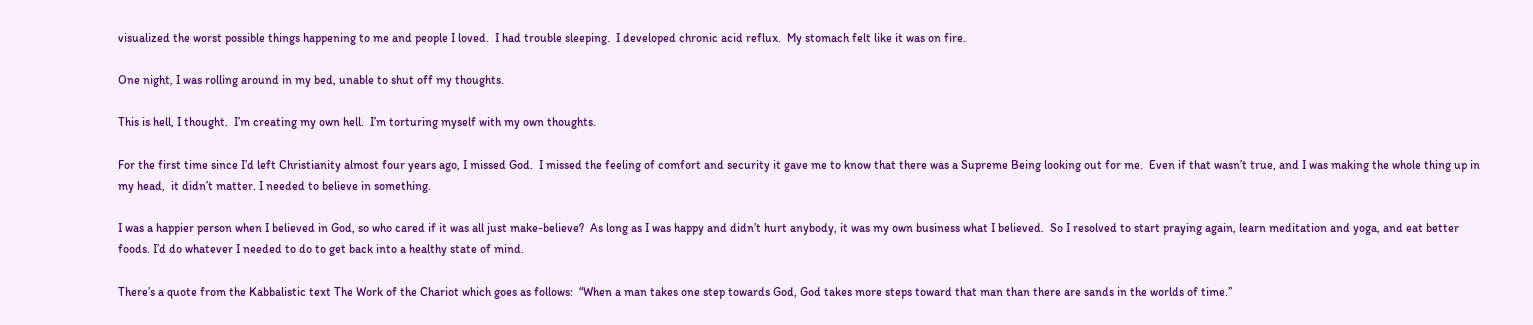visualized the worst possible things happening to me and people I loved.  I had trouble sleeping.  I developed chronic acid reflux.  My stomach felt like it was on fire.

One night, I was rolling around in my bed, unable to shut off my thoughts.

This is hell, I thought.  I’m creating my own hell.  I’m torturing myself with my own thoughts.

For the first time since I’d left Christianity almost four years ago, I missed God.  I missed the feeling of comfort and security it gave me to know that there was a Supreme Being looking out for me.  Even if that wasn’t true, and I was making the whole thing up in my head,  it didn’t matter. I needed to believe in something.

I was a happier person when I believed in God, so who cared if it was all just make-believe?  As long as I was happy and didn’t hurt anybody, it was my own business what I believed.  So I resolved to start praying again, learn meditation and yoga, and eat better foods. I’d do whatever I needed to do to get back into a healthy state of mind.

There’s a quote from the Kabbalistic text The Work of the Chariot which goes as follows:  “When a man takes one step towards God, God takes more steps toward that man than there are sands in the worlds of time.”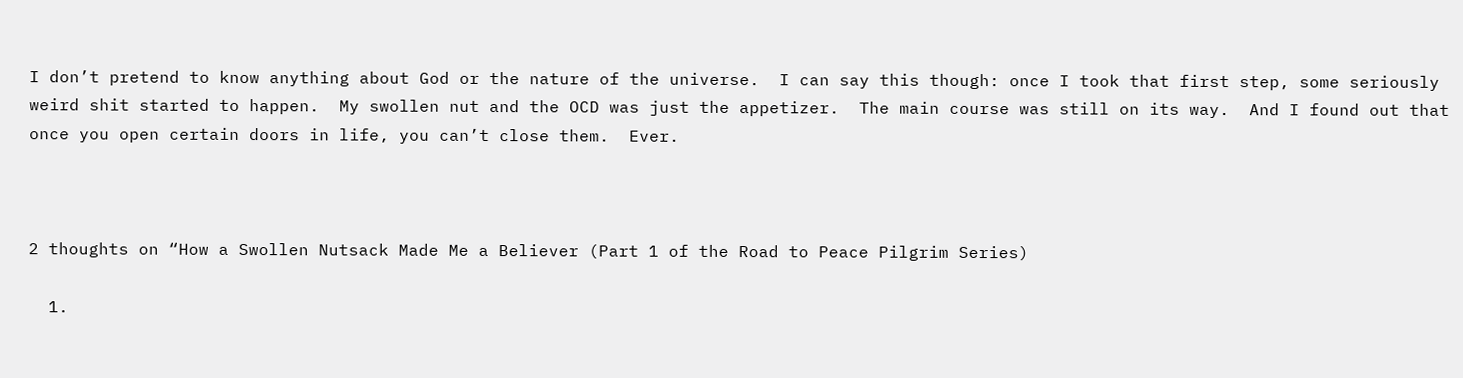I don’t pretend to know anything about God or the nature of the universe.  I can say this though: once I took that first step, some seriously weird shit started to happen.  My swollen nut and the OCD was just the appetizer.  The main course was still on its way.  And I found out that once you open certain doors in life, you can’t close them.  Ever.



2 thoughts on “How a Swollen Nutsack Made Me a Believer (Part 1 of the Road to Peace Pilgrim Series)

  1.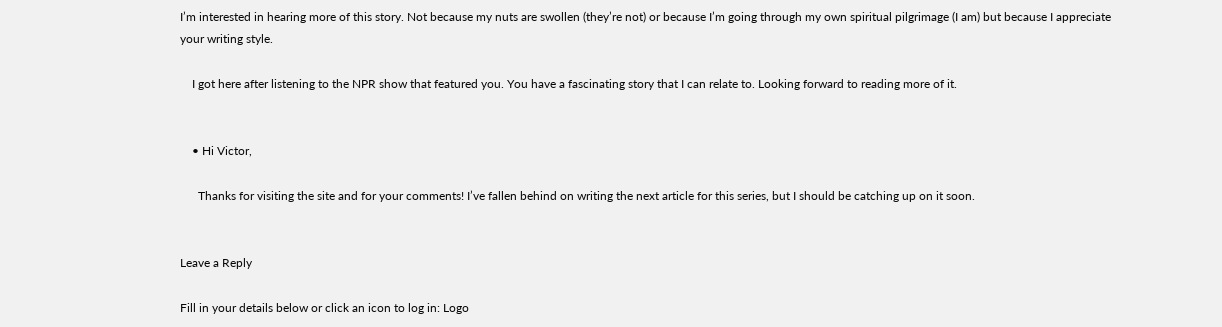I’m interested in hearing more of this story. Not because my nuts are swollen (they’re not) or because I’m going through my own spiritual pilgrimage (I am) but because I appreciate your writing style.

    I got here after listening to the NPR show that featured you. You have a fascinating story that I can relate to. Looking forward to reading more of it.


    • Hi Victor,

      Thanks for visiting the site and for your comments! I’ve fallen behind on writing the next article for this series, but I should be catching up on it soon.


Leave a Reply

Fill in your details below or click an icon to log in: Logo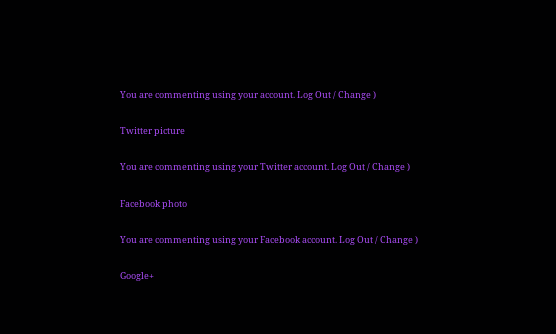You are commenting using your account. Log Out / Change )

Twitter picture

You are commenting using your Twitter account. Log Out / Change )

Facebook photo

You are commenting using your Facebook account. Log Out / Change )

Google+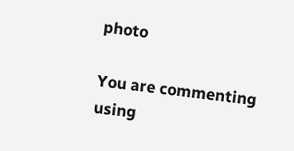photo

You are commenting using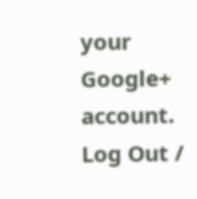your Google+ account. Log Out /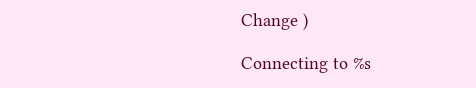Change )

Connecting to %s